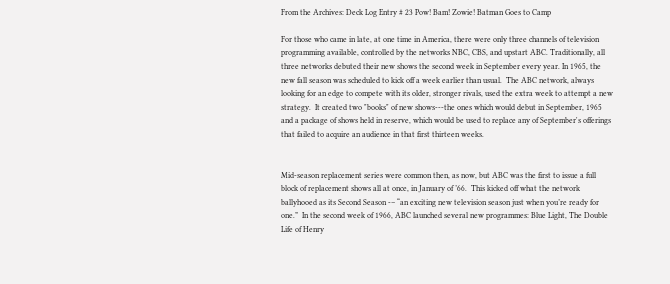From the Archives: Deck Log Entry # 23 Pow! Bam! Zowie! Batman Goes to Camp

For those who came in late, at one time in America, there were only three channels of television programming available, controlled by the networks NBC, CBS, and upstart ABC. Traditionally, all three networks debuted their new shows the second week in September every year. In 1965, the new fall season was scheduled to kick off a week earlier than usual.  The ABC network, always looking for an edge to compete with its older, stronger rivals, used the extra week to attempt a new strategy.  It created two "books" of new shows---the ones which would debut in September, 1965 and a package of shows held in reserve, which would be used to replace any of September's offerings that failed to acquire an audience in that first thirteen weeks.


Mid-season replacement series were common then, as now, but ABC was the first to issue a full block of replacement shows all at once, in January of ’66.  This kicked off what the network ballyhooed as its Second Season -– “an exciting new television season just when you’re ready for one.”  In the second week of 1966, ABC launched several new programmes: Blue Light, The Double Life of Henry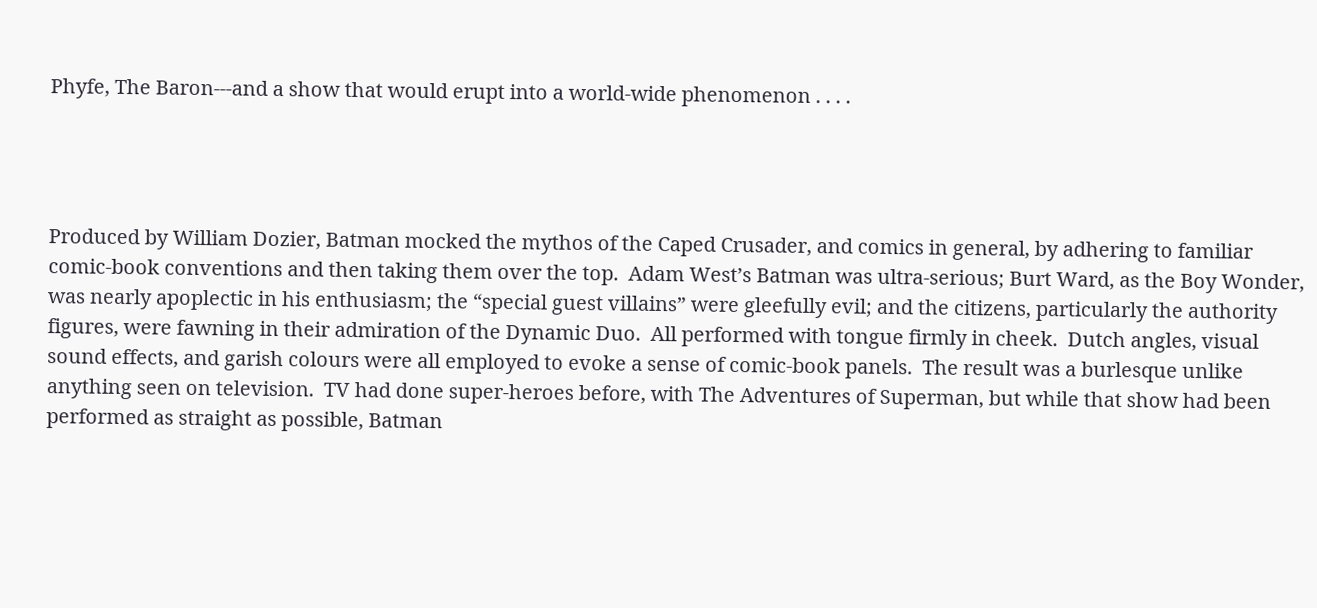Phyfe, The Baron---and a show that would erupt into a world-wide phenomenon . . . .




Produced by William Dozier, Batman mocked the mythos of the Caped Crusader, and comics in general, by adhering to familiar comic-book conventions and then taking them over the top.  Adam West’s Batman was ultra-serious; Burt Ward, as the Boy Wonder, was nearly apoplectic in his enthusiasm; the “special guest villains” were gleefully evil; and the citizens, particularly the authority figures, were fawning in their admiration of the Dynamic Duo.  All performed with tongue firmly in cheek.  Dutch angles, visual sound effects, and garish colours were all employed to evoke a sense of comic-book panels.  The result was a burlesque unlike anything seen on television.  TV had done super-heroes before, with The Adventures of Superman, but while that show had been performed as straight as possible, Batman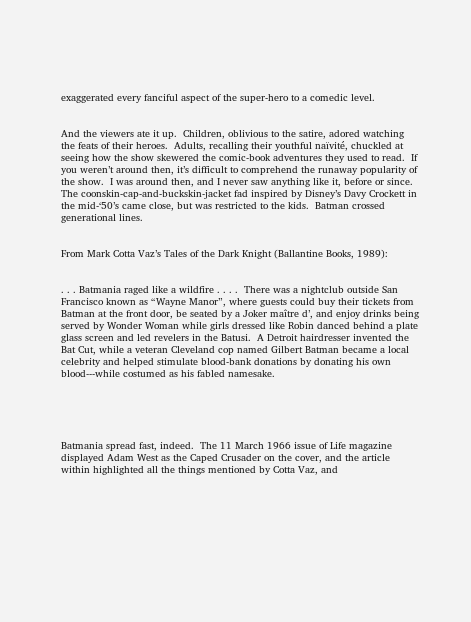exaggerated every fanciful aspect of the super-hero to a comedic level.


And the viewers ate it up.  Children, oblivious to the satire, adored watching the feats of their heroes.  Adults, recalling their youthful naïvité, chuckled at seeing how the show skewered the comic-book adventures they used to read.  If you weren’t around then, it’s difficult to comprehend the runaway popularity of the show.  I was around then, and I never saw anything like it, before or since.  The coonskin-cap-and-buckskin-jacket fad inspired by Disney’s Davy Crockett in the mid-‘50’s came close, but was restricted to the kids.  Batman crossed generational lines.


From Mark Cotta Vaz’s Tales of the Dark Knight (Ballantine Books, 1989):


. . . Batmania raged like a wildfire . . . .  There was a nightclub outside San Francisco known as “Wayne Manor”, where guests could buy their tickets from Batman at the front door, be seated by a Joker maître d’, and enjoy drinks being served by Wonder Woman while girls dressed like Robin danced behind a plate glass screen and led revelers in the Batusi.  A Detroit hairdresser invented the Bat Cut, while a veteran Cleveland cop named Gilbert Batman became a local celebrity and helped stimulate blood-bank donations by donating his own blood---while costumed as his fabled namesake.





Batmania spread fast, indeed.  The 11 March 1966 issue of Life magazine displayed Adam West as the Caped Crusader on the cover, and the article within highlighted all the things mentioned by Cotta Vaz, and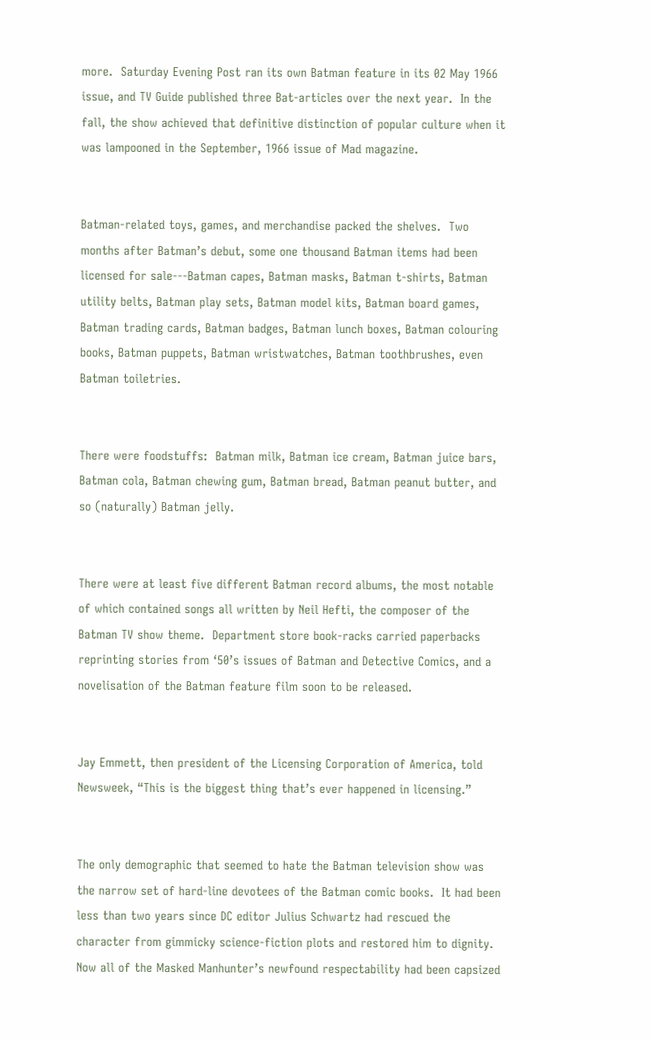more.  Saturday Evening Post ran its own Batman feature in its 02 May 1966 issue, and TV Guide published three Bat-articles over the next year.  In the fall, the show achieved that definitive distinction of popular culture when it was lampooned in the September, 1966 issue of Mad magazine.


Batman-related toys, games, and merchandise packed the shelves.  Two months after Batman’s debut, some one thousand Batman items had been licensed for sale---Batman capes, Batman masks, Batman t-shirts, Batman utility belts, Batman play sets, Batman model kits, Batman board games, Batman trading cards, Batman badges, Batman lunch boxes, Batman colouring books, Batman puppets, Batman wristwatches, Batman toothbrushes, even Batman toiletries.


There were foodstuffs:  Batman milk, Batman ice cream, Batman juice bars, Batman cola, Batman chewing gum, Batman bread, Batman peanut butter, and so (naturally) Batman jelly.


There were at least five different Batman record albums, the most notable of which contained songs all written by Neil Hefti, the composer of the Batman TV show theme.  Department store book-racks carried paperbacks reprinting stories from ‘50’s issues of Batman and Detective Comics, and a novelisation of the Batman feature film soon to be released.


Jay Emmett, then president of the Licensing Corporation of America, told Newsweek, “This is the biggest thing that’s ever happened in licensing.”


The only demographic that seemed to hate the Batman television show was the narrow set of hard-line devotees of the Batman comic books.  It had been less than two years since DC editor Julius Schwartz had rescued the character from gimmicky science-fiction plots and restored him to dignity.  Now all of the Masked Manhunter’s newfound respectability had been capsized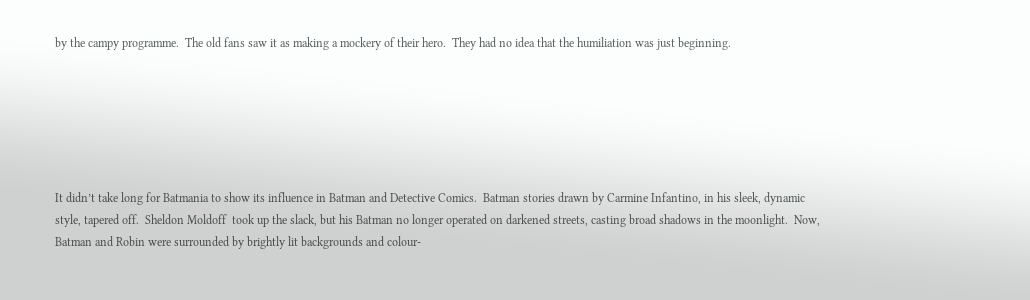by the campy programme.  The old fans saw it as making a mockery of their hero.  They had no idea that the humiliation was just beginning.






It didn’t take long for Batmania to show its influence in Batman and Detective Comics.  Batman stories drawn by Carmine Infantino, in his sleek, dynamic style, tapered off.  Sheldon Moldoff  took up the slack, but his Batman no longer operated on darkened streets, casting broad shadows in the moonlight.  Now, Batman and Robin were surrounded by brightly lit backgrounds and colour-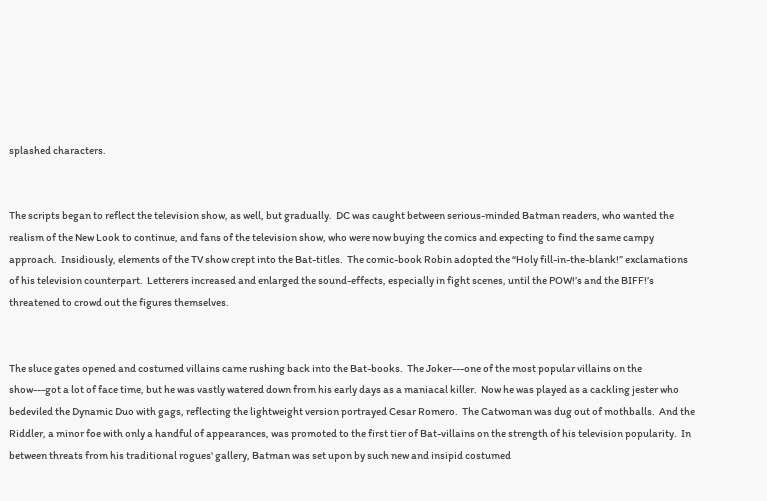splashed characters.


The scripts began to reflect the television show, as well, but gradually.  DC was caught between serious-minded Batman readers, who wanted the realism of the New Look to continue, and fans of the television show, who were now buying the comics and expecting to find the same campy approach.  Insidiously, elements of the TV show crept into the Bat-titles.  The comic-book Robin adopted the “Holy fill-in-the-blank!” exclamations of his television counterpart.  Letterers increased and enlarged the sound-effects, especially in fight scenes, until the POW!’s and the BIFF!’s threatened to crowd out the figures themselves.


The sluce gates opened and costumed villains came rushing back into the Bat-books.  The Joker---one of the most popular villains on the show---got a lot of face time, but he was vastly watered down from his early days as a maniacal killer.  Now he was played as a cackling jester who bedeviled the Dynamic Duo with gags, reflecting the lightweight version portrayed Cesar Romero.  The Catwoman was dug out of mothballs.  And the Riddler, a minor foe with only a handful of appearances, was promoted to the first tier of Bat-villains on the strength of his television popularity.  In between threats from his traditional rogues' gallery, Batman was set upon by such new and insipid costumed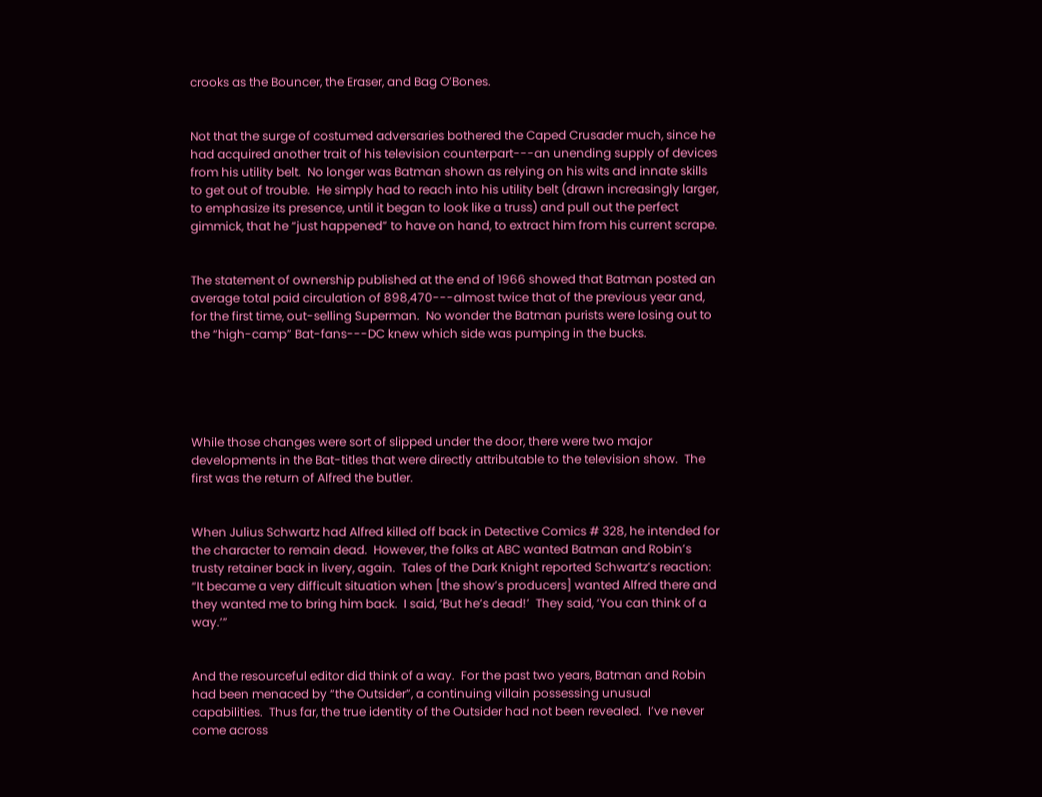crooks as the Bouncer, the Eraser, and Bag O’Bones.


Not that the surge of costumed adversaries bothered the Caped Crusader much, since he had acquired another trait of his television counterpart---an unending supply of devices from his utility belt.  No longer was Batman shown as relying on his wits and innate skills to get out of trouble.  He simply had to reach into his utility belt (drawn increasingly larger, to emphasize its presence, until it began to look like a truss) and pull out the perfect gimmick, that he “just happened” to have on hand, to extract him from his current scrape.


The statement of ownership published at the end of 1966 showed that Batman posted an average total paid circulation of 898,470---almost twice that of the previous year and, for the first time, out-selling Superman.  No wonder the Batman purists were losing out to the “high-camp” Bat-fans---DC knew which side was pumping in the bucks.





While those changes were sort of slipped under the door, there were two major developments in the Bat-titles that were directly attributable to the television show.  The first was the return of Alfred the butler.


When Julius Schwartz had Alfred killed off back in Detective Comics # 328, he intended for the character to remain dead.  However, the folks at ABC wanted Batman and Robin’s trusty retainer back in livery, again.  Tales of the Dark Knight reported Schwartz’s reaction:  “It became a very difficult situation when [the show’s producers] wanted Alfred there and they wanted me to bring him back.  I said, ‘But he’s dead!’  They said, ‘You can think of a way.’”


And the resourceful editor did think of a way.  For the past two years, Batman and Robin had been menaced by “the Outsider”, a continuing villain possessing unusual capabilities.  Thus far, the true identity of the Outsider had not been revealed.  I’ve never come across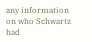any information on who Schwartz had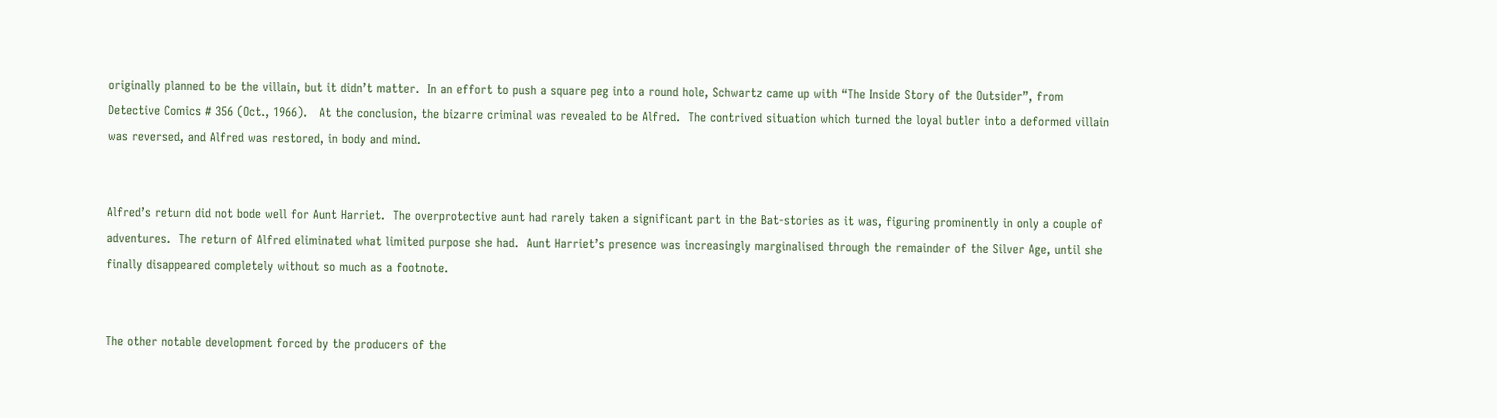originally planned to be the villain, but it didn’t matter.  In an effort to push a square peg into a round hole, Schwartz came up with “The Inside Story of the Outsider”, from Detective Comics # 356 (Oct., 1966).   At the conclusion, the bizarre criminal was revealed to be Alfred.  The contrived situation which turned the loyal butler into a deformed villain was reversed, and Alfred was restored, in body and mind.


Alfred’s return did not bode well for Aunt Harriet.  The overprotective aunt had rarely taken a significant part in the Bat-stories as it was, figuring prominently in only a couple of adventures.  The return of Alfred eliminated what limited purpose she had.  Aunt Harriet’s presence was increasingly marginalised through the remainder of the Silver Age, until she finally disappeared completely without so much as a footnote.


The other notable development forced by the producers of the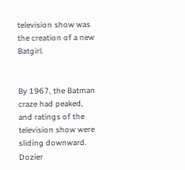television show was the creation of a new Batgirl.


By 1967, the Batman craze had peaked, and ratings of the television show were sliding downward.  Dozier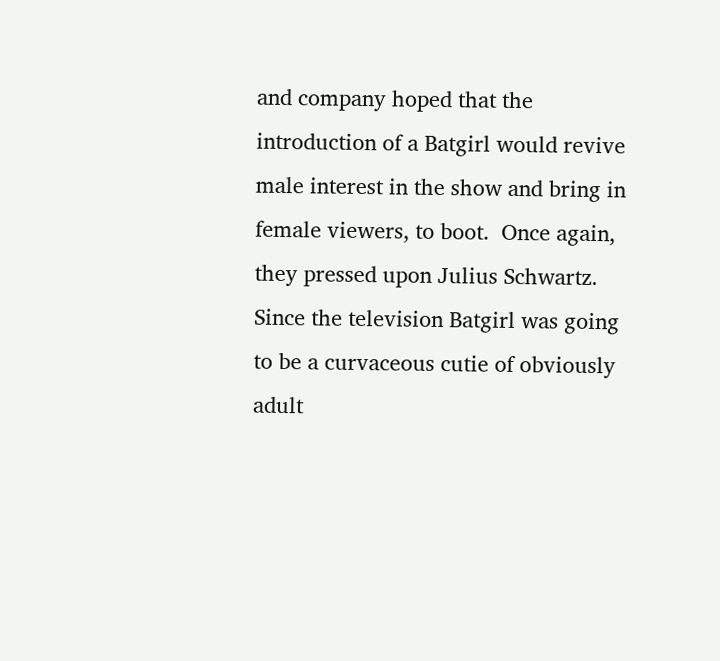and company hoped that the introduction of a Batgirl would revive male interest in the show and bring in female viewers, to boot.  Once again, they pressed upon Julius Schwartz.  Since the television Batgirl was going to be a curvaceous cutie of obviously adult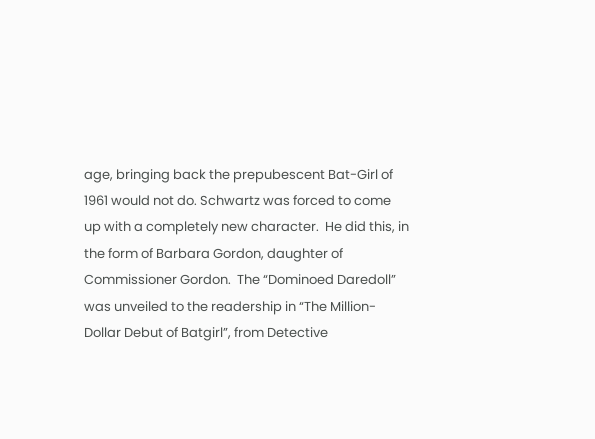age, bringing back the prepubescent Bat-Girl of 1961 would not do. Schwartz was forced to come up with a completely new character.  He did this, in the form of Barbara Gordon, daughter of Commissioner Gordon.  The “Dominoed Daredoll” was unveiled to the readership in “The Million-Dollar Debut of Batgirl”, from Detective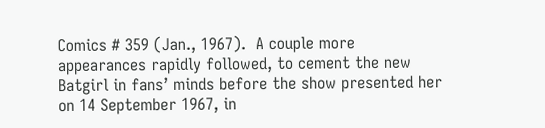Comics # 359 (Jan., 1967).  A couple more appearances rapidly followed, to cement the new Batgirl in fans’ minds before the show presented her on 14 September 1967, in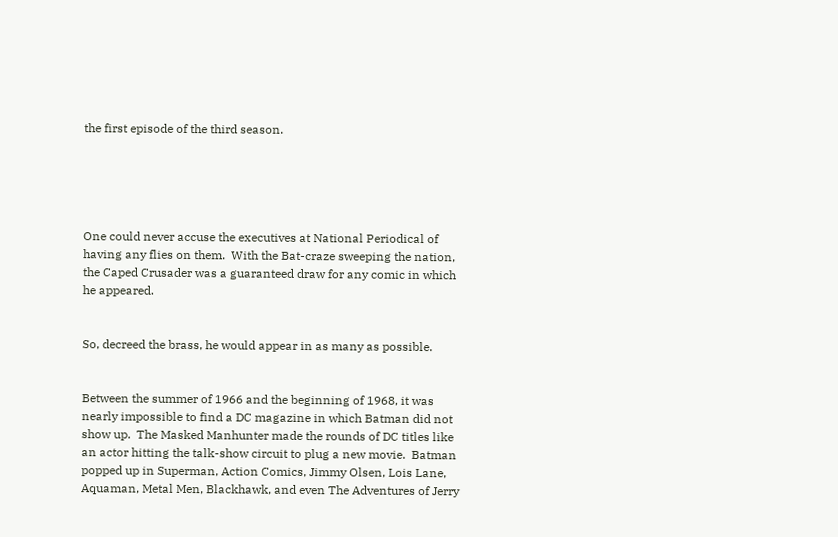the first episode of the third season.





One could never accuse the executives at National Periodical of having any flies on them.  With the Bat-craze sweeping the nation, the Caped Crusader was a guaranteed draw for any comic in which he appeared.


So, decreed the brass, he would appear in as many as possible.


Between the summer of 1966 and the beginning of 1968, it was nearly impossible to find a DC magazine in which Batman did not show up.  The Masked Manhunter made the rounds of DC titles like an actor hitting the talk-show circuit to plug a new movie.  Batman popped up in Superman, Action Comics, Jimmy Olsen, Lois Lane, Aquaman, Metal Men, Blackhawk, and even The Adventures of Jerry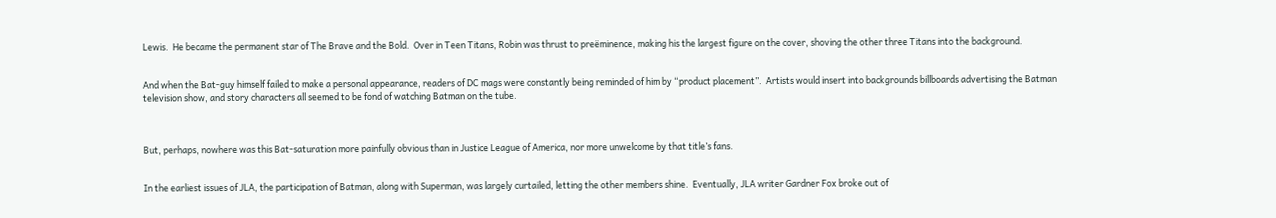Lewis.  He became the permanent star of The Brave and the Bold.  Over in Teen Titans, Robin was thrust to preëminence, making his the largest figure on the cover, shoving the other three Titans into the background.


And when the Bat-guy himself failed to make a personal appearance, readers of DC mags were constantly being reminded of him by “product placement”.  Artists would insert into backgrounds billboards advertising the Batman television show, and story characters all seemed to be fond of watching Batman on the tube.



But, perhaps, nowhere was this Bat-saturation more painfully obvious than in Justice League of America, nor more unwelcome by that title’s fans.


In the earliest issues of JLA, the participation of Batman, along with Superman, was largely curtailed, letting the other members shine.  Eventually, JLA writer Gardner Fox broke out of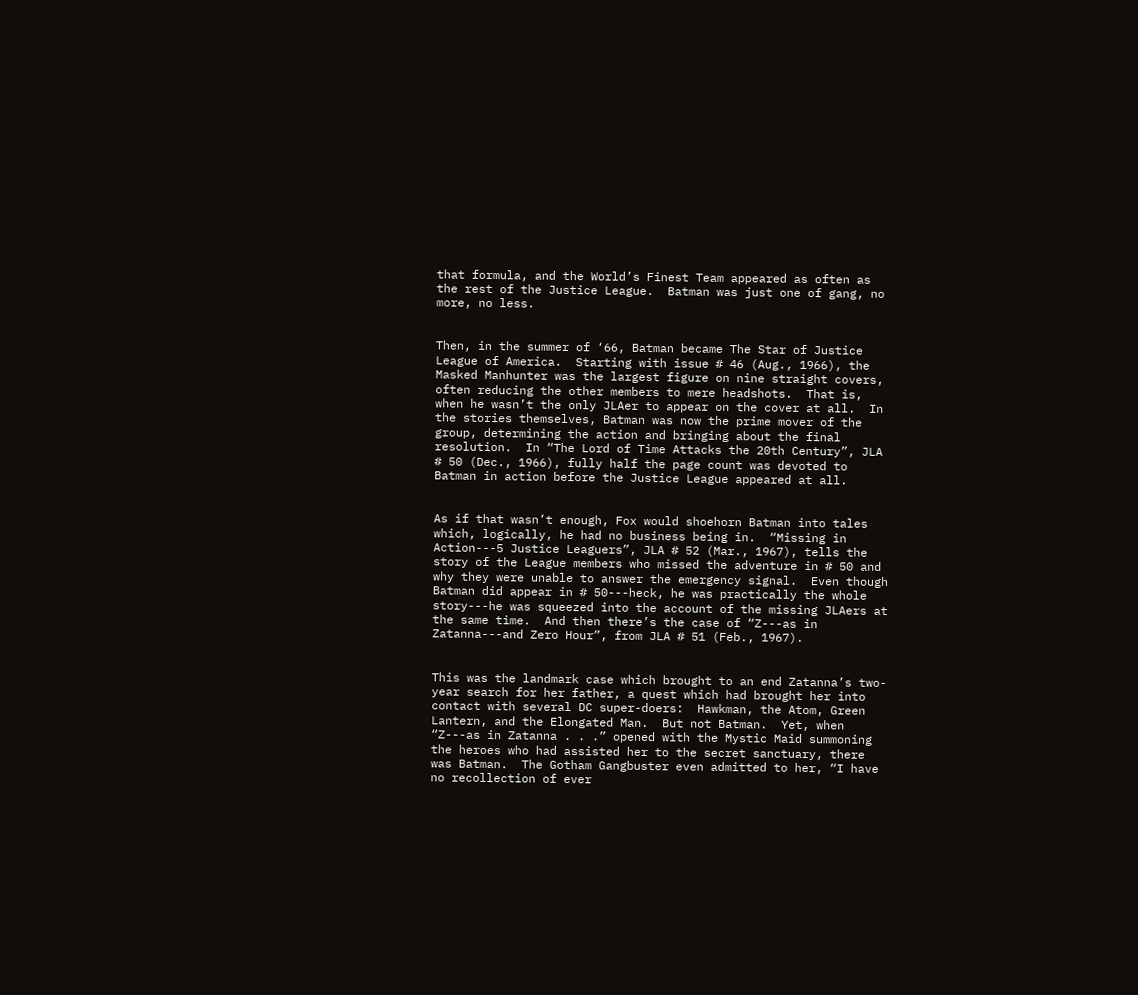that formula, and the World’s Finest Team appeared as often as the rest of the Justice League.  Batman was just one of gang, no more, no less.


Then, in the summer of ‘66, Batman became The Star of Justice League of America.  Starting with issue # 46 (Aug., 1966), the Masked Manhunter was the largest figure on nine straight covers, often reducing the other members to mere headshots.  That is, when he wasn’t the only JLAer to appear on the cover at all.  In the stories themselves, Batman was now the prime mover of the group, determining the action and bringing about the final resolution.  In “The Lord of Time Attacks the 20th Century”, JLA # 50 (Dec., 1966), fully half the page count was devoted to Batman in action before the Justice League appeared at all.


As if that wasn’t enough, Fox would shoehorn Batman into tales which, logically, he had no business being in.  “Missing in Action---5 Justice Leaguers”, JLA # 52 (Mar., 1967), tells the story of the League members who missed the adventure in # 50 and why they were unable to answer the emergency signal.  Even though Batman did appear in # 50---heck, he was practically the whole story---he was squeezed into the account of the missing JLAers at the same time.  And then there’s the case of “Z---as in Zatanna---and Zero Hour”, from JLA # 51 (Feb., 1967).


This was the landmark case which brought to an end Zatanna’s two-year search for her father, a quest which had brought her into contact with several DC super-doers:  Hawkman, the Atom, Green Lantern, and the Elongated Man.  But not Batman.  Yet, when “Z---as in Zatanna . . .” opened with the Mystic Maid summoning the heroes who had assisted her to the secret sanctuary, there was Batman.  The Gotham Gangbuster even admitted to her, “I have no recollection of ever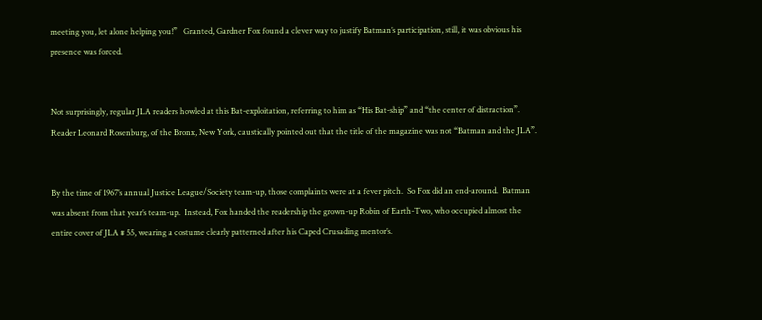meeting you, let alone helping you!”   Granted, Gardner Fox found a clever way to justify Batman’s participation, still, it was obvious his presence was forced.


Not surprisingly, regular JLA readers howled at this Bat-exploitation, referring to him as “His Bat-ship” and “the center of distraction”.  Reader Leonard Rosenburg, of the Bronx, New York, caustically pointed out that the title of the magazine was not “Batman and the JLA”.


By the time of 1967’s annual Justice League/Society team-up, those complaints were at a fever pitch.  So Fox did an end-around.  Batman was absent from that year’s team-up.  Instead, Fox handed the readership the grown-up Robin of Earth-Two, who occupied almost the entire cover of JLA # 55, wearing a costume clearly patterned after his Caped Crusading mentor’s.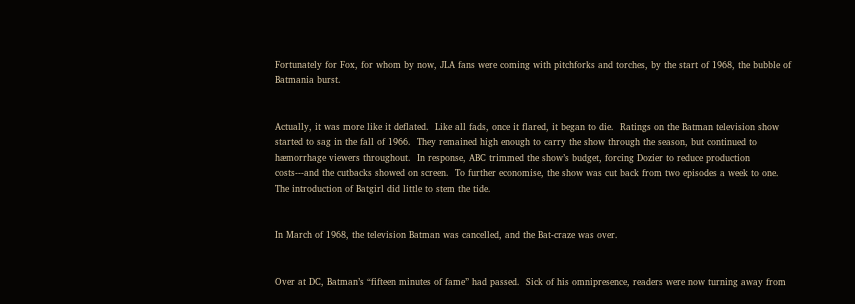Fortunately for Fox, for whom by now, JLA fans were coming with pitchforks and torches, by the start of 1968, the bubble of Batmania burst.


Actually, it was more like it deflated.  Like all fads, once it flared, it began to die.  Ratings on the Batman television show started to sag in the fall of 1966.  They remained high enough to carry the show through the season, but continued to hæmorrhage viewers throughout.  In response, ABC trimmed the show’s budget, forcing Dozier to reduce production costs---and the cutbacks showed on screen.  To further economise, the show was cut back from two episodes a week to one.  The introduction of Batgirl did little to stem the tide.


In March of 1968, the television Batman was cancelled, and the Bat-craze was over.


Over at DC, Batman’s “fifteen minutes of fame” had passed.  Sick of his omnipresence, readers were now turning away from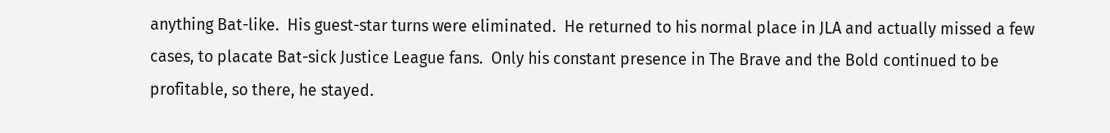anything Bat-like.  His guest-star turns were eliminated.  He returned to his normal place in JLA and actually missed a few cases, to placate Bat-sick Justice League fans.  Only his constant presence in The Brave and the Bold continued to be profitable, so there, he stayed.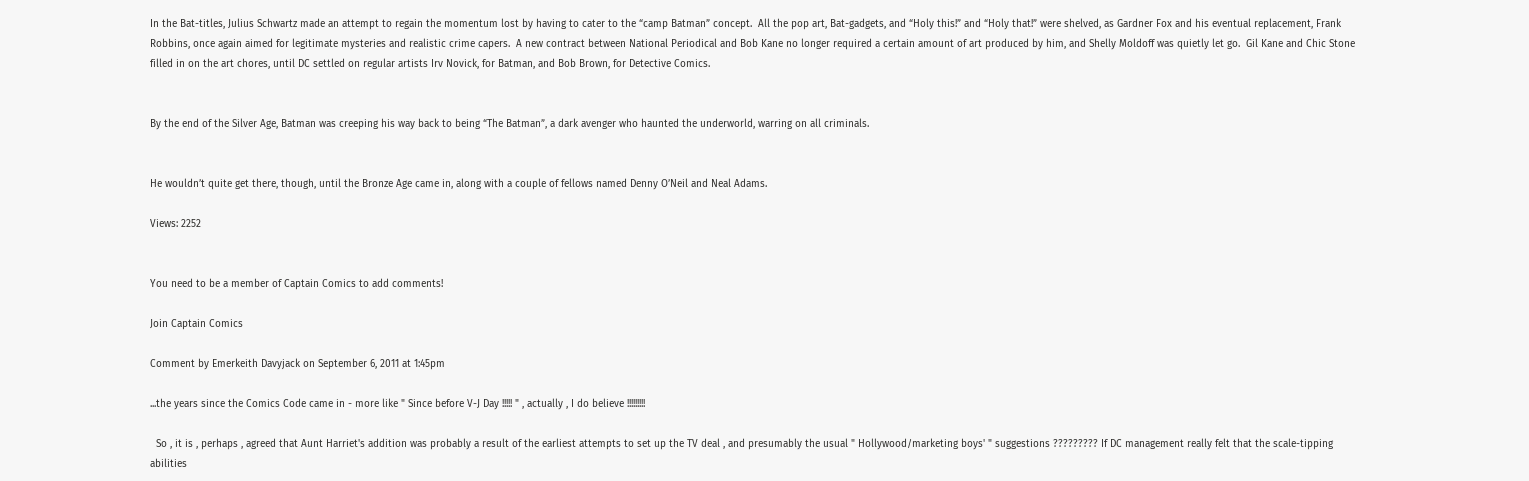In the Bat-titles, Julius Schwartz made an attempt to regain the momentum lost by having to cater to the “camp Batman” concept.  All the pop art, Bat-gadgets, and “Holy this!” and “Holy that!” were shelved, as Gardner Fox and his eventual replacement, Frank Robbins, once again aimed for legitimate mysteries and realistic crime capers.  A new contract between National Periodical and Bob Kane no longer required a certain amount of art produced by him, and Shelly Moldoff was quietly let go.  Gil Kane and Chic Stone filled in on the art chores, until DC settled on regular artists Irv Novick, for Batman, and Bob Brown, for Detective Comics.


By the end of the Silver Age, Batman was creeping his way back to being “The Batman”, a dark avenger who haunted the underworld, warring on all criminals.


He wouldn’t quite get there, though, until the Bronze Age came in, along with a couple of fellows named Denny O’Neil and Neal Adams.

Views: 2252


You need to be a member of Captain Comics to add comments!

Join Captain Comics

Comment by Emerkeith Davyjack on September 6, 2011 at 1:45pm

...the years since the Comics Code came in - more like " Since before V-J Day !!!!! " , actually , I do believe !!!!!!!!!

  So , it is , perhaps , agreed that Aunt Harriet's addition was probably a result of the earliest attempts to set up the TV deal , and presumably the usual " Hollywood/marketing boys' " suggestions ????????? If DC management really felt that the scale-tipping abilities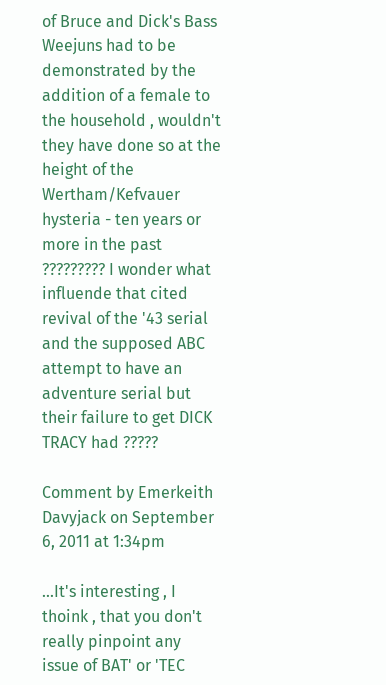of Bruce and Dick's Bass Weejuns had to be demonstrated by the addition of a female to the household , wouldn't they have done so at the height of the Wertham/Kefvauer hysteria - ten years or more in the past ????????? I wonder what influende that cited revival of the '43 serial and the supposed ABC attempt to have an adventure serial but their failure to get DICK TRACY had ?????

Comment by Emerkeith Davyjack on September 6, 2011 at 1:34pm

...It's interesting , I thoink , that you don't really pinpoint any issue of BAT' or 'TEC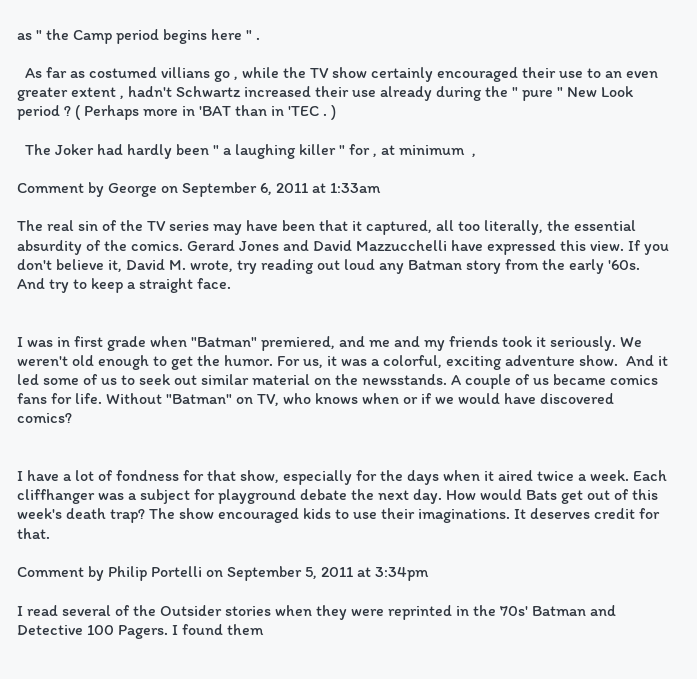as " the Camp period begins here " .

  As far as costumed villians go , while the TV show certainly encouraged their use to an even greater extent , hadn't Schwartz increased their use already during the " pure " New Look period ? ( Perhaps more in 'BAT than in 'TEC . )

  The Joker had hardly been " a laughing killer " for , at minimum  ,

Comment by George on September 6, 2011 at 1:33am

The real sin of the TV series may have been that it captured, all too literally, the essential absurdity of the comics. Gerard Jones and David Mazzucchelli have expressed this view. If you don't believe it, David M. wrote, try reading out loud any Batman story from the early '60s. And try to keep a straight face.


I was in first grade when "Batman" premiered, and me and my friends took it seriously. We weren't old enough to get the humor. For us, it was a colorful, exciting adventure show.  And it led some of us to seek out similar material on the newsstands. A couple of us became comics fans for life. Without "Batman" on TV, who knows when or if we would have discovered comics?


I have a lot of fondness for that show, especially for the days when it aired twice a week. Each cliffhanger was a subject for playground debate the next day. How would Bats get out of this week's death trap? The show encouraged kids to use their imaginations. It deserves credit for that.

Comment by Philip Portelli on September 5, 2011 at 3:34pm

I read several of the Outsider stories when they were reprinted in the 70s' Batman and Detective 100 Pagers. I found them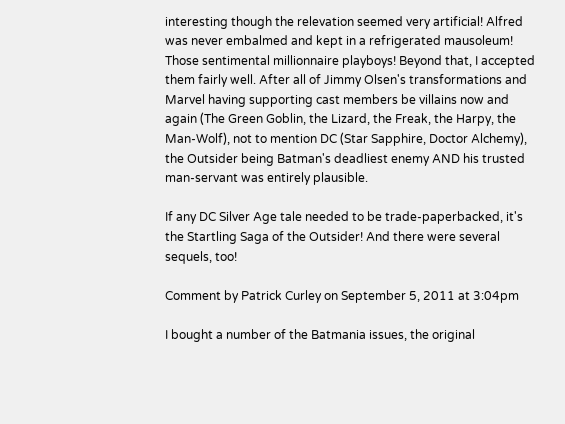interesting though the relevation seemed very artificial! Alfred was never embalmed and kept in a refrigerated mausoleum! Those sentimental millionnaire playboys! Beyond that, I accepted them fairly well. After all of Jimmy Olsen's transformations and Marvel having supporting cast members be villains now and again (The Green Goblin, the Lizard, the Freak, the Harpy, the Man-Wolf), not to mention DC (Star Sapphire, Doctor Alchemy), the Outsider being Batman's deadliest enemy AND his trusted man-servant was entirely plausible.

If any DC Silver Age tale needed to be trade-paperbacked, it's the Startling Saga of the Outsider! And there were several sequels, too!

Comment by Patrick Curley on September 5, 2011 at 3:04pm

I bought a number of the Batmania issues, the original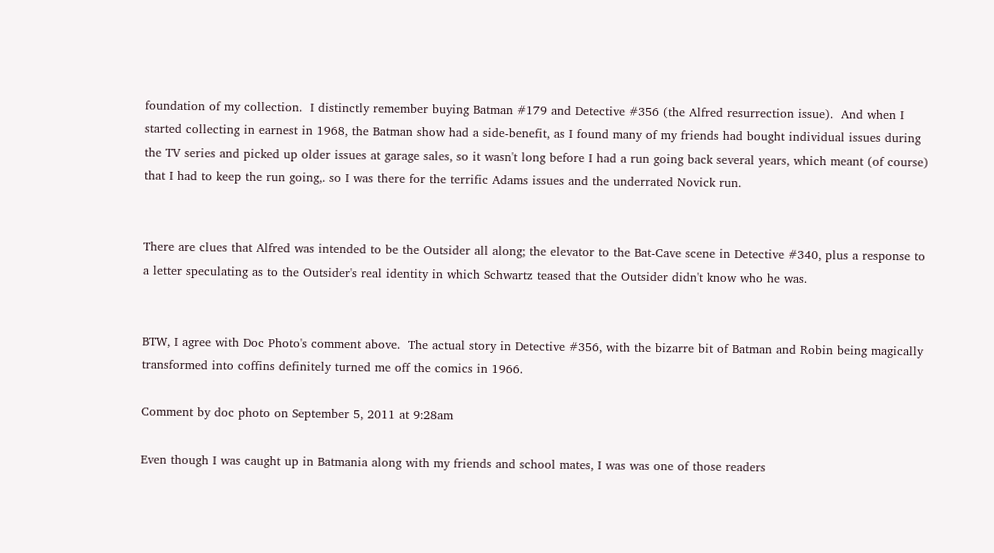foundation of my collection.  I distinctly remember buying Batman #179 and Detective #356 (the Alfred resurrection issue).  And when I started collecting in earnest in 1968, the Batman show had a side-benefit, as I found many of my friends had bought individual issues during the TV series and picked up older issues at garage sales, so it wasn't long before I had a run going back several years, which meant (of course) that I had to keep the run going,. so I was there for the terrific Adams issues and the underrated Novick run.


There are clues that Alfred was intended to be the Outsider all along; the elevator to the Bat-Cave scene in Detective #340, plus a response to a letter speculating as to the Outsider's real identity in which Schwartz teased that the Outsider didn't know who he was.


BTW, I agree with Doc Photo's comment above.  The actual story in Detective #356, with the bizarre bit of Batman and Robin being magically transformed into coffins definitely turned me off the comics in 1966.

Comment by doc photo on September 5, 2011 at 9:28am

Even though I was caught up in Batmania along with my friends and school mates, I was was one of those readers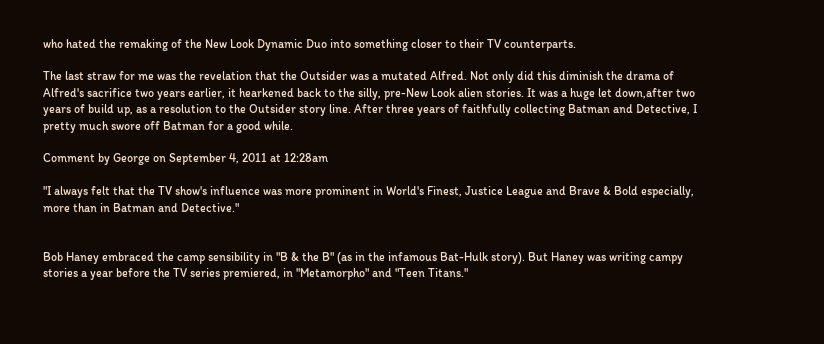who hated the remaking of the New Look Dynamic Duo into something closer to their TV counterparts.

The last straw for me was the revelation that the Outsider was a mutated Alfred. Not only did this diminish the drama of Alfred's sacrifice two years earlier, it hearkened back to the silly, pre-New Look alien stories. It was a huge let down,after two years of build up, as a resolution to the Outsider story line. After three years of faithfully collecting Batman and Detective, I pretty much swore off Batman for a good while.

Comment by George on September 4, 2011 at 12:28am

"I always felt that the TV show's influence was more prominent in World's Finest, Justice League and Brave & Bold especially, more than in Batman and Detective."


Bob Haney embraced the camp sensibility in "B & the B" (as in the infamous Bat-Hulk story). But Haney was writing campy stories a year before the TV series premiered, in "Metamorpho" and "Teen Titans."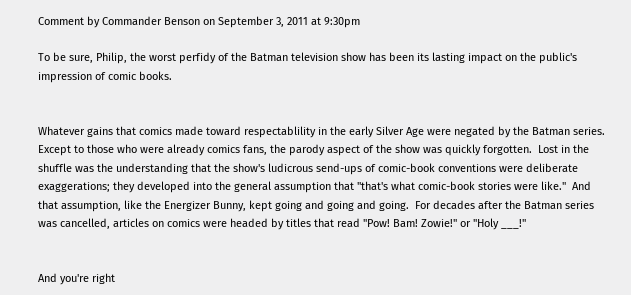Comment by Commander Benson on September 3, 2011 at 9:30pm

To be sure, Philip, the worst perfidy of the Batman television show has been its lasting impact on the public's impression of comic books.


Whatever gains that comics made toward respectablility in the early Silver Age were negated by the Batman series.  Except to those who were already comics fans, the parody aspect of the show was quickly forgotten.  Lost in the shuffle was the understanding that the show's ludicrous send-ups of comic-book conventions were deliberate exaggerations; they developed into the general assumption that "that's what comic-book stories were like."  And that assumption, like the Energizer Bunny, kept going and going and going.  For decades after the Batman series was cancelled, articles on comics were headed by titles that read "Pow! Bam! Zowie!" or "Holy ___!"


And you're right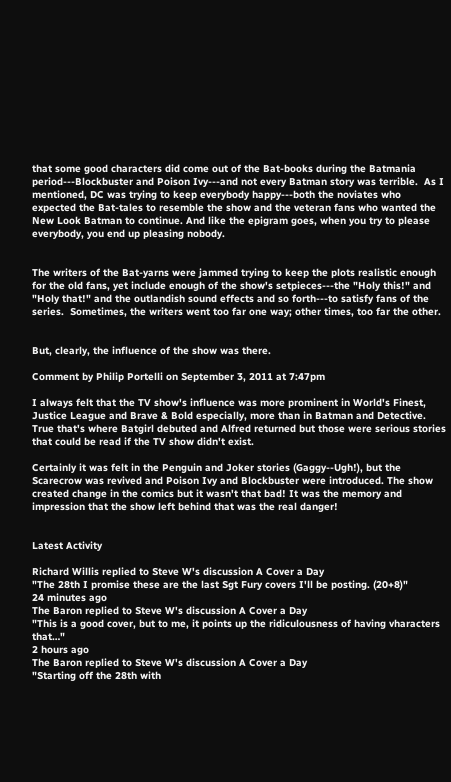that some good characters did come out of the Bat-books during the Batmania period---Blockbuster and Poison Ivy---and not every Batman story was terrible.  As I mentioned, DC was trying to keep everybody happy---both the noviates who expected the Bat-tales to resemble the show and the veteran fans who wanted the New Look Batman to continue. And like the epigram goes, when you try to please everybody, you end up pleasing nobody.


The writers of the Bat-yarns were jammed trying to keep the plots realistic enough for the old fans, yet include enough of the show's setpieces---the "Holy this!" and "Holy that!" and the outlandish sound effects and so forth---to satisfy fans of the series.  Sometimes, the writers went too far one way; other times, too far the other.


But, clearly, the influence of the show was there.

Comment by Philip Portelli on September 3, 2011 at 7:47pm

I always felt that the TV show's influence was more prominent in World's Finest, Justice League and Brave & Bold especially, more than in Batman and Detective. True that's where Batgirl debuted and Alfred returned but those were serious stories that could be read if the TV show didn't exist.

Certainly it was felt in the Penguin and Joker stories (Gaggy--Ugh!), but the Scarecrow was revived and Poison Ivy and Blockbuster were introduced. The show created change in the comics but it wasn't that bad! It was the memory and impression that the show left behind that was the real danger!


Latest Activity

Richard Willis replied to Steve W's discussion A Cover a Day
"The 28th I promise these are the last Sgt Fury covers I'll be posting. (20+8)"
24 minutes ago
The Baron replied to Steve W's discussion A Cover a Day
"This is a good cover, but to me, it points up the ridiculousness of having vharacters that…"
2 hours ago
The Baron replied to Steve W's discussion A Cover a Day
"Starting off the 28th with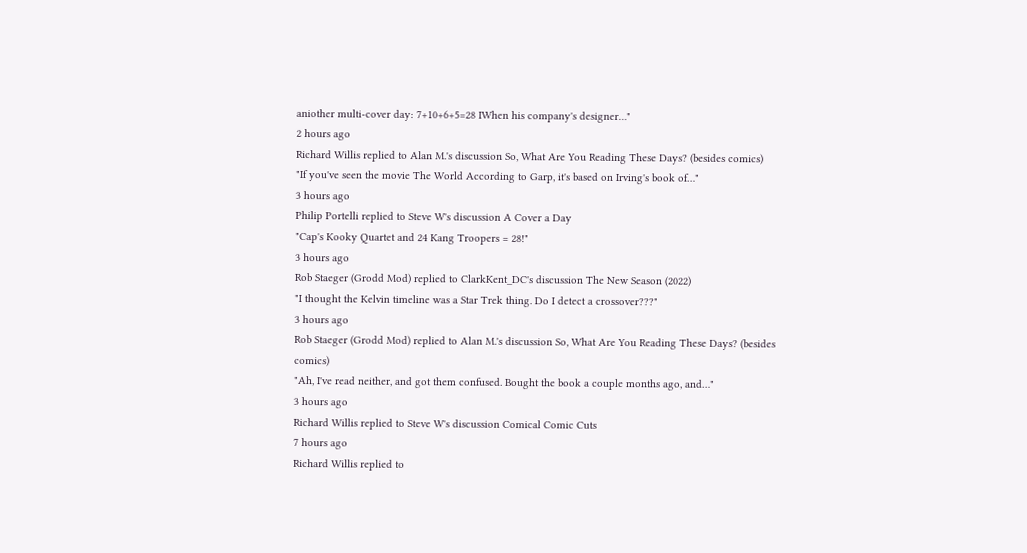aniother multi-cover day: 7+10+6+5=28 IWhen his company's designer…"
2 hours ago
Richard Willis replied to Alan M.'s discussion So, What Are You Reading These Days? (besides comics)
"If you've seen the movie The World According to Garp, it's based on Irving's book of…"
3 hours ago
Philip Portelli replied to Steve W's discussion A Cover a Day
"Cap's Kooky Quartet and 24 Kang Troopers = 28!"
3 hours ago
Rob Staeger (Grodd Mod) replied to ClarkKent_DC's discussion The New Season (2022)
"I thought the Kelvin timeline was a Star Trek thing. Do I detect a crossover???"
3 hours ago
Rob Staeger (Grodd Mod) replied to Alan M.'s discussion So, What Are You Reading These Days? (besides comics)
"Ah, I've read neither, and got them confused. Bought the book a couple months ago, and…"
3 hours ago
Richard Willis replied to Steve W's discussion Comical Comic Cuts
7 hours ago
Richard Willis replied to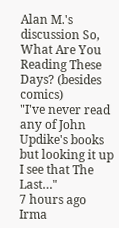Alan M.'s discussion So, What Are You Reading These Days? (besides comics)
"I've never read any of John Updike's books but looking it up I see that The Last…"
7 hours ago
Irma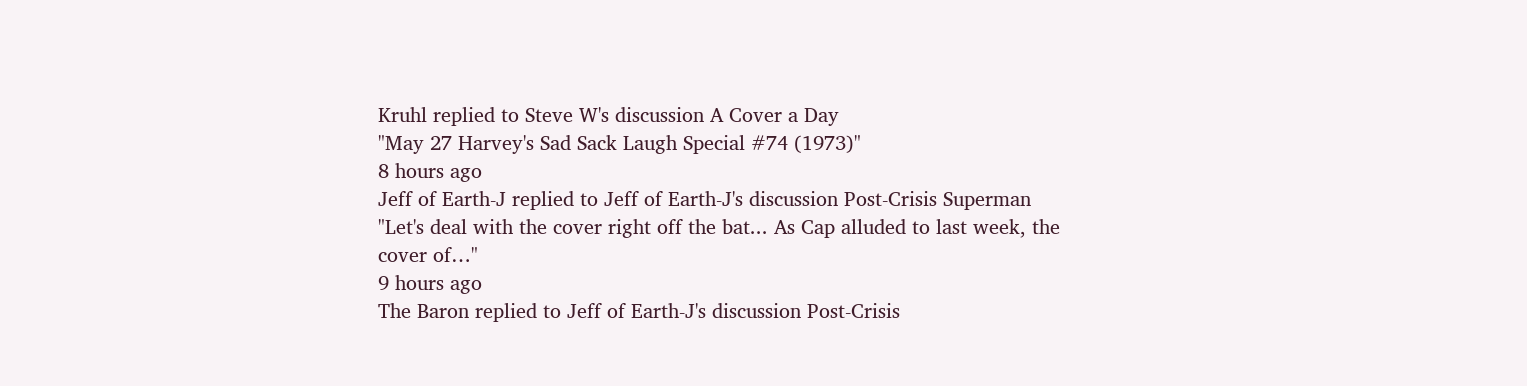Kruhl replied to Steve W's discussion A Cover a Day
"May 27 Harvey's Sad Sack Laugh Special #74 (1973)"
8 hours ago
Jeff of Earth-J replied to Jeff of Earth-J's discussion Post-Crisis Superman
"Let's deal with the cover right off the bat... As Cap alluded to last week, the cover of…"
9 hours ago
The Baron replied to Jeff of Earth-J's discussion Post-Crisis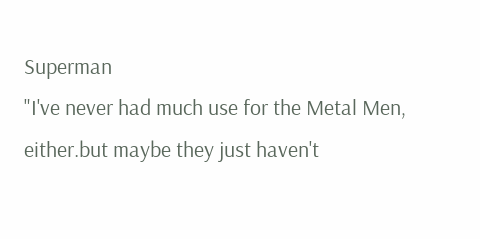Superman
"I've never had much use for the Metal Men, either.but maybe they just haven't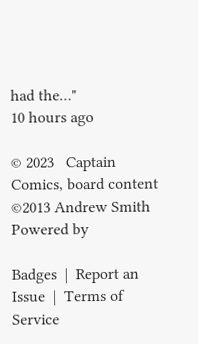had the…"
10 hours ago

© 2023   Captain Comics, board content ©2013 Andrew Smith   Powered by

Badges  |  Report an Issue  |  Terms of Service